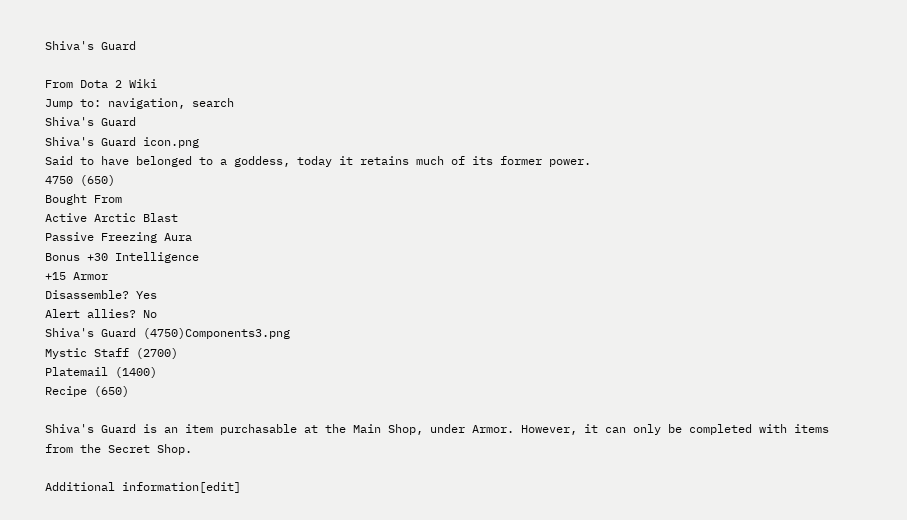Shiva's Guard

From Dota 2 Wiki
Jump to: navigation, search
Shiva's Guard
Shiva's Guard icon.png
Said to have belonged to a goddess, today it retains much of its former power.
4750 (650)
Bought From
Active Arctic Blast
Passive Freezing Aura
Bonus +30 Intelligence
+15 Armor
Disassemble? Yes
Alert allies? No
Shiva's Guard (4750)Components3.png
Mystic Staff (2700)
Platemail (1400)
Recipe (650)

Shiva's Guard is an item purchasable at the Main Shop, under Armor. However, it can only be completed with items from the Secret Shop.

Additional information[edit]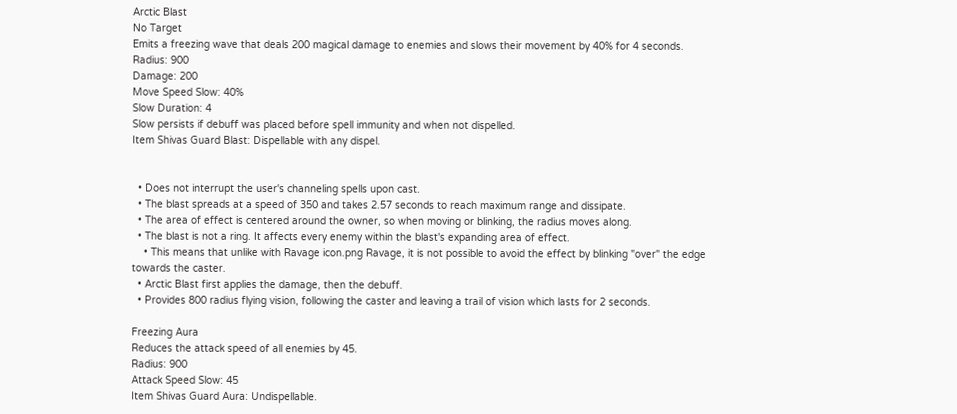Arctic Blast
No Target
Emits a freezing wave that deals 200 magical damage to enemies and slows their movement by 40% for 4 seconds.
Radius: 900
Damage: 200
Move Speed Slow: 40%
Slow Duration: 4
Slow persists if debuff was placed before spell immunity and when not dispelled.
Item Shivas Guard Blast: Dispellable with any dispel.


  • Does not interrupt the user's channeling spells upon cast.
  • The blast spreads at a speed of 350 and takes 2.57 seconds to reach maximum range and dissipate.
  • The area of effect is centered around the owner, so when moving or blinking, the radius moves along.
  • The blast is not a ring. It affects every enemy within the blast's expanding area of effect.
    • This means that unlike with Ravage icon.png Ravage, it is not possible to avoid the effect by blinking "over" the edge towards the caster.
  • Arctic Blast first applies the damage, then the debuff.
  • Provides 800 radius flying vision, following the caster and leaving a trail of vision which lasts for 2 seconds.

Freezing Aura
Reduces the attack speed of all enemies by 45.
Radius: 900
Attack Speed Slow: 45
Item Shivas Guard Aura: Undispellable.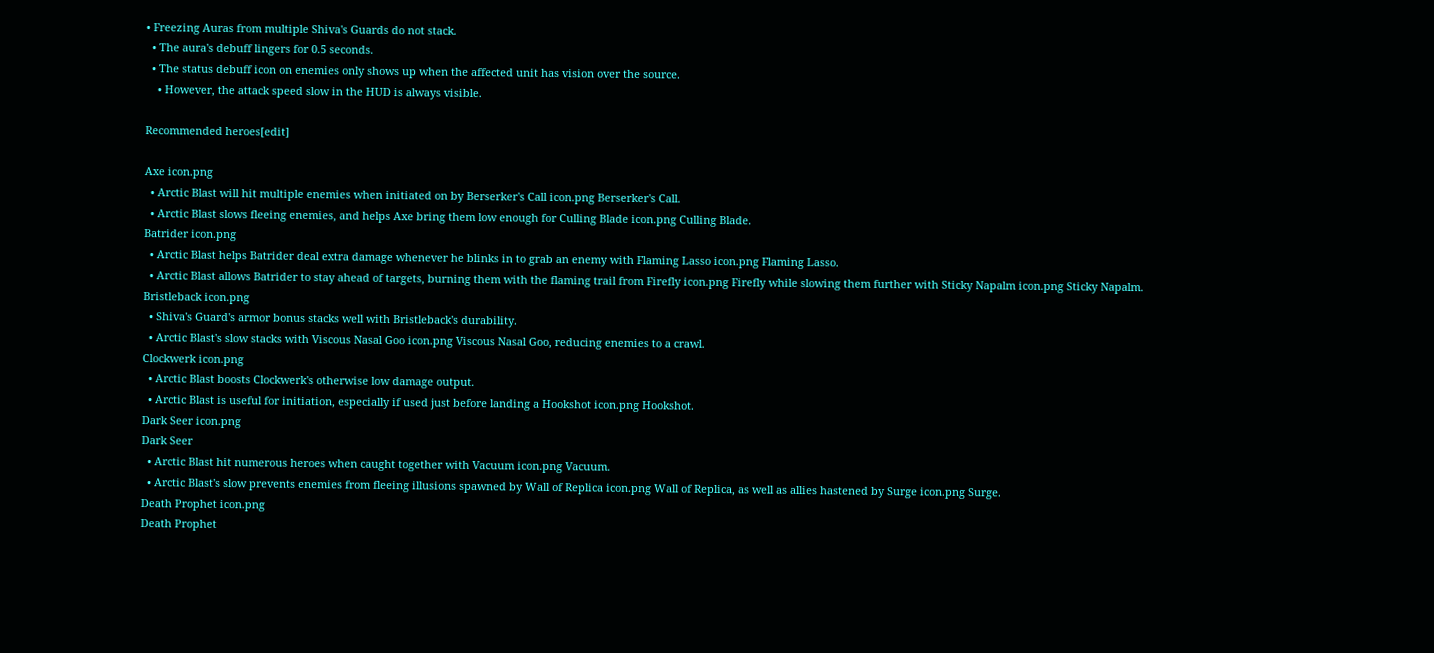• Freezing Auras from multiple Shiva's Guards do not stack.
  • The aura's debuff lingers for 0.5 seconds.
  • The status debuff icon on enemies only shows up when the affected unit has vision over the source.
    • However, the attack speed slow in the HUD is always visible.

Recommended heroes[edit]

Axe icon.png
  • Arctic Blast will hit multiple enemies when initiated on by Berserker's Call icon.png Berserker's Call.
  • Arctic Blast slows fleeing enemies, and helps Axe bring them low enough for Culling Blade icon.png Culling Blade.
Batrider icon.png
  • Arctic Blast helps Batrider deal extra damage whenever he blinks in to grab an enemy with Flaming Lasso icon.png Flaming Lasso.
  • Arctic Blast allows Batrider to stay ahead of targets, burning them with the flaming trail from Firefly icon.png Firefly while slowing them further with Sticky Napalm icon.png Sticky Napalm.
Bristleback icon.png
  • Shiva's Guard's armor bonus stacks well with Bristleback's durability.
  • Arctic Blast's slow stacks with Viscous Nasal Goo icon.png Viscous Nasal Goo, reducing enemies to a crawl.
Clockwerk icon.png
  • Arctic Blast boosts Clockwerk's otherwise low damage output.
  • Arctic Blast is useful for initiation, especially if used just before landing a Hookshot icon.png Hookshot.
Dark Seer icon.png
Dark Seer
  • Arctic Blast hit numerous heroes when caught together with Vacuum icon.png Vacuum.
  • Arctic Blast's slow prevents enemies from fleeing illusions spawned by Wall of Replica icon.png Wall of Replica, as well as allies hastened by Surge icon.png Surge.
Death Prophet icon.png
Death Prophet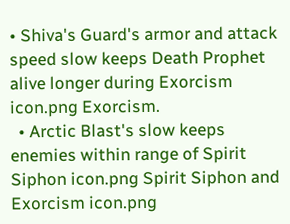• Shiva's Guard's armor and attack speed slow keeps Death Prophet alive longer during Exorcism icon.png Exorcism.
  • Arctic Blast's slow keeps enemies within range of Spirit Siphon icon.png Spirit Siphon and Exorcism icon.png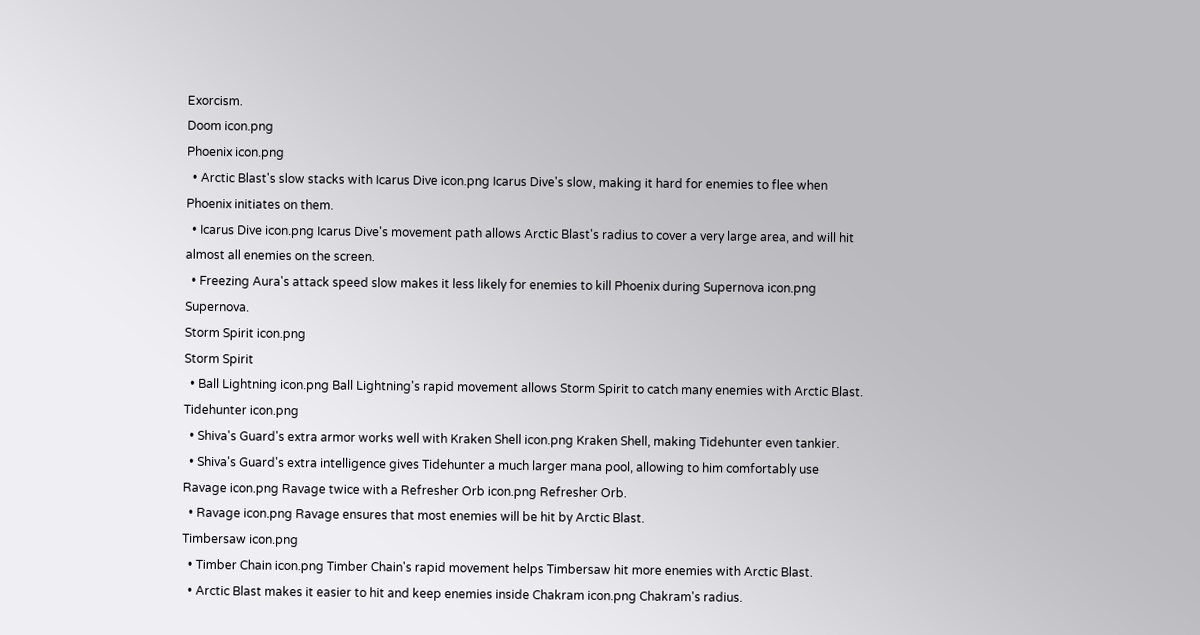Exorcism.
Doom icon.png
Phoenix icon.png
  • Arctic Blast's slow stacks with Icarus Dive icon.png Icarus Dive's slow, making it hard for enemies to flee when Phoenix initiates on them.
  • Icarus Dive icon.png Icarus Dive's movement path allows Arctic Blast's radius to cover a very large area, and will hit almost all enemies on the screen.
  • Freezing Aura's attack speed slow makes it less likely for enemies to kill Phoenix during Supernova icon.png Supernova.
Storm Spirit icon.png
Storm Spirit
  • Ball Lightning icon.png Ball Lightning's rapid movement allows Storm Spirit to catch many enemies with Arctic Blast.
Tidehunter icon.png
  • Shiva's Guard's extra armor works well with Kraken Shell icon.png Kraken Shell, making Tidehunter even tankier.
  • Shiva's Guard's extra intelligence gives Tidehunter a much larger mana pool, allowing to him comfortably use Ravage icon.png Ravage twice with a Refresher Orb icon.png Refresher Orb.
  • Ravage icon.png Ravage ensures that most enemies will be hit by Arctic Blast.
Timbersaw icon.png
  • Timber Chain icon.png Timber Chain's rapid movement helps Timbersaw hit more enemies with Arctic Blast.
  • Arctic Blast makes it easier to hit and keep enemies inside Chakram icon.png Chakram's radius.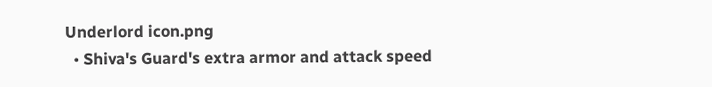Underlord icon.png
  • Shiva's Guard's extra armor and attack speed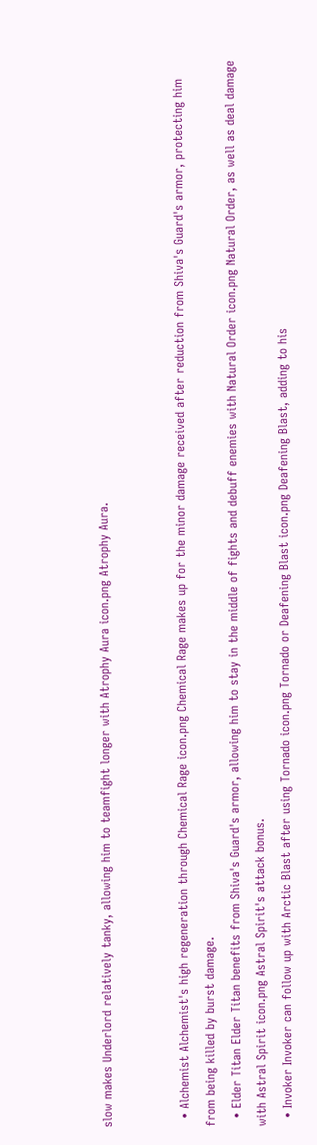slow makes Underlord relatively tanky, allowing him to teamfight longer with Atrophy Aura icon.png Atrophy Aura.


  • Alchemist Alchemist's high regeneration through Chemical Rage icon.png Chemical Rage makes up for the minor damage received after reduction from Shiva's Guard's armor, protecting him from being killed by burst damage.
  • Elder Titan Elder Titan benefits from Shiva's Guard's armor, allowing him to stay in the middle of fights and debuff enemies with Natural Order icon.png Natural Order, as well as deal damage with Astral Spirit icon.png Astral Spirit's attack bonus.
  • Invoker Invoker can follow up with Arctic Blast after using Tornado icon.png Tornado or Deafening Blast icon.png Deafening Blast, adding to his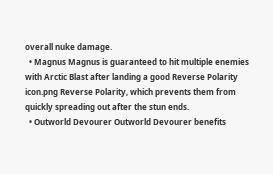overall nuke damage.
  • Magnus Magnus is guaranteed to hit multiple enemies with Arctic Blast after landing a good Reverse Polarity icon.png Reverse Polarity, which prevents them from quickly spreading out after the stun ends.
  • Outworld Devourer Outworld Devourer benefits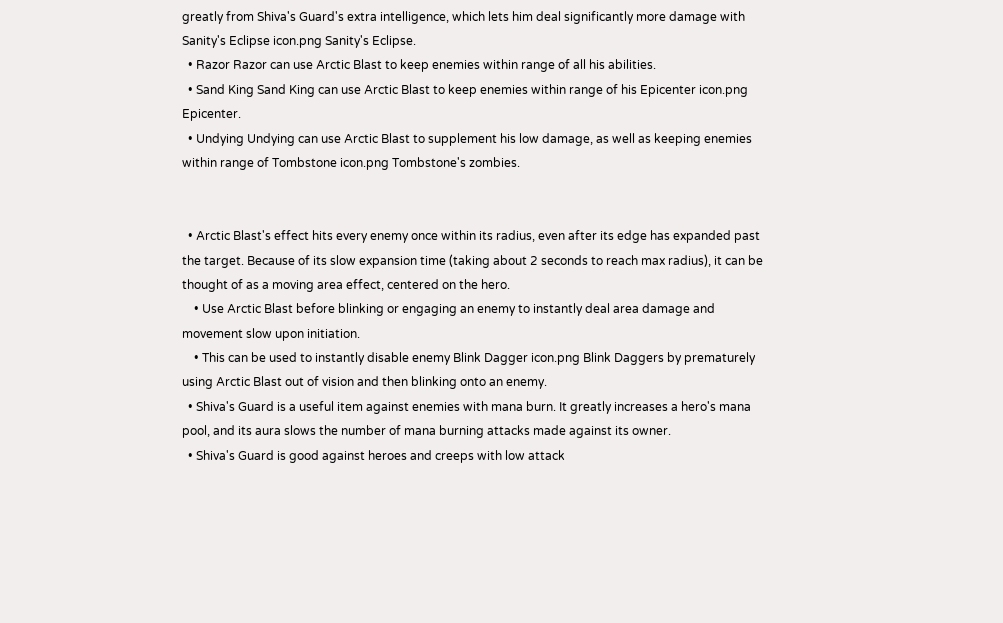greatly from Shiva's Guard's extra intelligence, which lets him deal significantly more damage with Sanity's Eclipse icon.png Sanity's Eclipse.
  • Razor Razor can use Arctic Blast to keep enemies within range of all his abilities.
  • Sand King Sand King can use Arctic Blast to keep enemies within range of his Epicenter icon.png Epicenter.
  • Undying Undying can use Arctic Blast to supplement his low damage, as well as keeping enemies within range of Tombstone icon.png Tombstone's zombies.


  • Arctic Blast's effect hits every enemy once within its radius, even after its edge has expanded past the target. Because of its slow expansion time (taking about 2 seconds to reach max radius), it can be thought of as a moving area effect, centered on the hero.
    • Use Arctic Blast before blinking or engaging an enemy to instantly deal area damage and movement slow upon initiation.
    • This can be used to instantly disable enemy Blink Dagger icon.png Blink Daggers by prematurely using Arctic Blast out of vision and then blinking onto an enemy.
  • Shiva's Guard is a useful item against enemies with mana burn. It greatly increases a hero's mana pool, and its aura slows the number of mana burning attacks made against its owner.
  • Shiva's Guard is good against heroes and creeps with low attack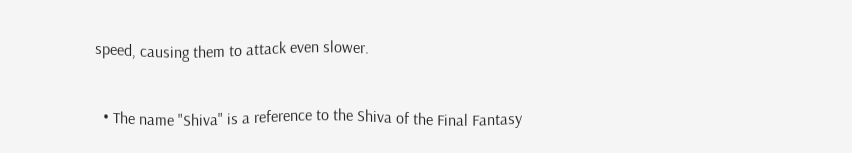speed, causing them to attack even slower.


  • The name "Shiva" is a reference to the Shiva of the Final Fantasy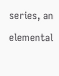series, an elemental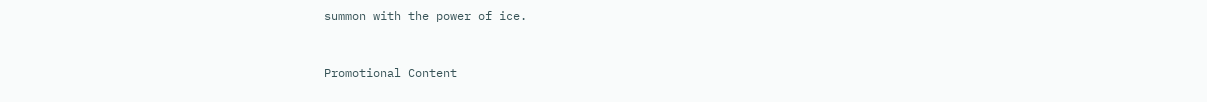summon with the power of ice.


Promotional Content